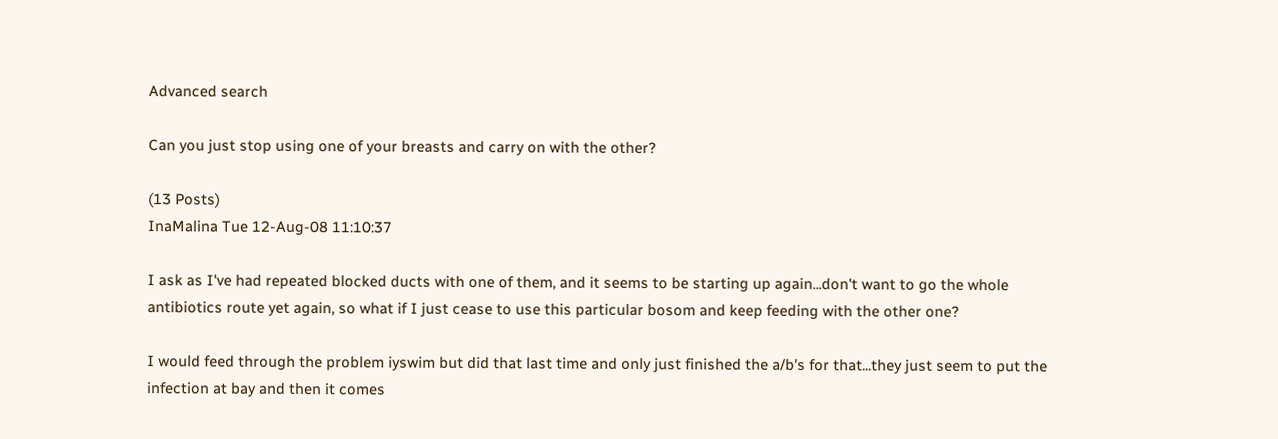Advanced search

Can you just stop using one of your breasts and carry on with the other?

(13 Posts)
InaMalina Tue 12-Aug-08 11:10:37

I ask as I've had repeated blocked ducts with one of them, and it seems to be starting up again...don't want to go the whole antibiotics route yet again, so what if I just cease to use this particular bosom and keep feeding with the other one?

I would feed through the problem iyswim but did that last time and only just finished the a/b's for that...they just seem to put the infection at bay and then it comes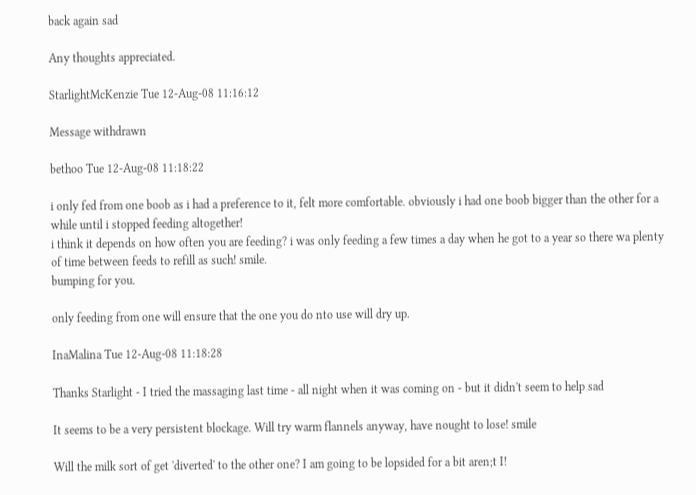back again sad

Any thoughts appreciated.

StarlightMcKenzie Tue 12-Aug-08 11:16:12

Message withdrawn

bethoo Tue 12-Aug-08 11:18:22

i only fed from one boob as i had a preference to it, felt more comfortable. obviously i had one boob bigger than the other for a while until i stopped feeding altogether!
i think it depends on how often you are feeding? i was only feeding a few times a day when he got to a year so there wa plenty of time between feeds to refill as such! smile.
bumping for you.

only feeding from one will ensure that the one you do nto use will dry up.

InaMalina Tue 12-Aug-08 11:18:28

Thanks Starlight - I tried the massaging last time - all night when it was coming on - but it didn't seem to help sad

It seems to be a very persistent blockage. Will try warm flannels anyway, have nought to lose! smile

Will the milk sort of get 'diverted' to the other one? I am going to be lopsided for a bit aren;t I!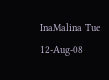InaMalina Tue 12-Aug-08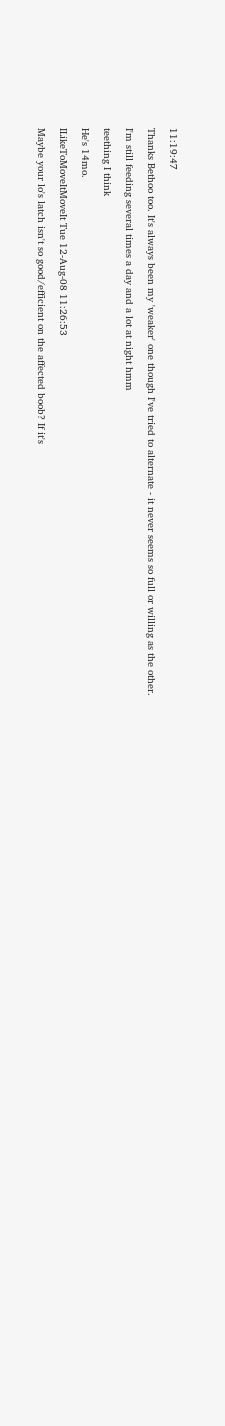11:19:47

Thanks Bethoo too. It's always been my 'weaker' one though I've tried to alternate - it never seems so full or willing as the other.

I'm still feeding several times a day and a lot at night hmm

teething I think

He's 14mo.

ILikeToMoveItMoveIt Tue 12-Aug-08 11:26:53

Maybe your lo's latch isn't so good/efficient on the affected boob? If it's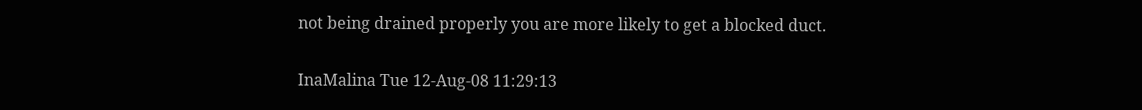not being drained properly you are more likely to get a blocked duct.

InaMalina Tue 12-Aug-08 11:29:13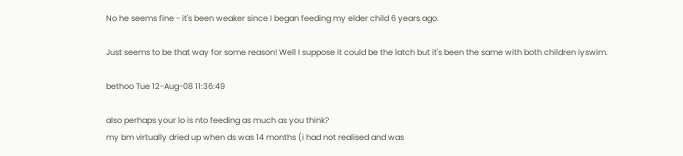No he seems fine - it's been weaker since I began feeding my elder child 6 years ago.

Just seems to be that way for some reason! Well I suppose it could be the latch but it's been the same with both children iyswim.

bethoo Tue 12-Aug-08 11:36:49

also perhaps your lo is nto feeding as much as you think?
my bm virtually dried up when ds was 14 months (i had not realised and was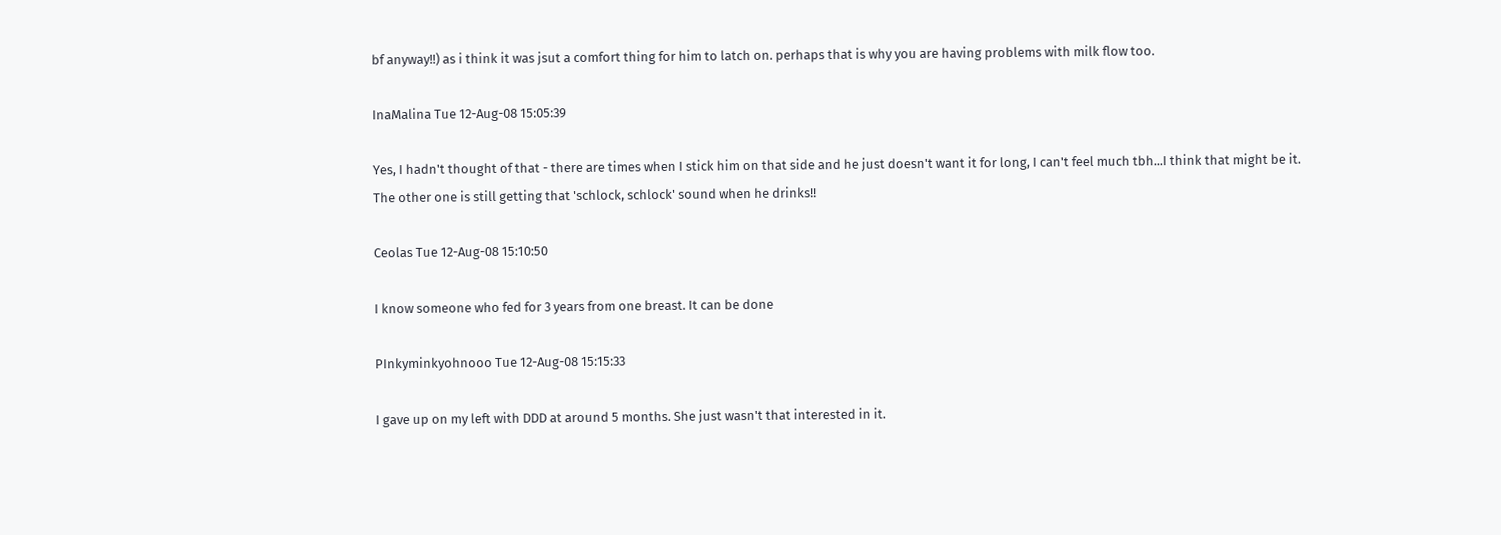bf anyway!!) as i think it was jsut a comfort thing for him to latch on. perhaps that is why you are having problems with milk flow too.

InaMalina Tue 12-Aug-08 15:05:39

Yes, I hadn't thought of that - there are times when I stick him on that side and he just doesn't want it for long, I can't feel much tbh...I think that might be it.
The other one is still getting that 'schlock, schlock' sound when he drinks!!

Ceolas Tue 12-Aug-08 15:10:50

I know someone who fed for 3 years from one breast. It can be done

PInkyminkyohnooo Tue 12-Aug-08 15:15:33

I gave up on my left with DDD at around 5 months. She just wasn't that interested in it.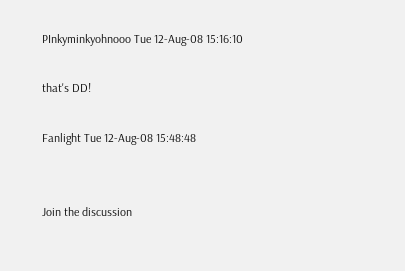PInkyminkyohnooo Tue 12-Aug-08 15:16:10

that's DD!

Fanlight Tue 12-Aug-08 15:48:48


Join the discussion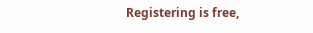Registering is free,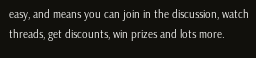easy, and means you can join in the discussion, watch threads, get discounts, win prizes and lots more.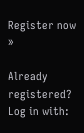Register now »

Already registered? Log in with: